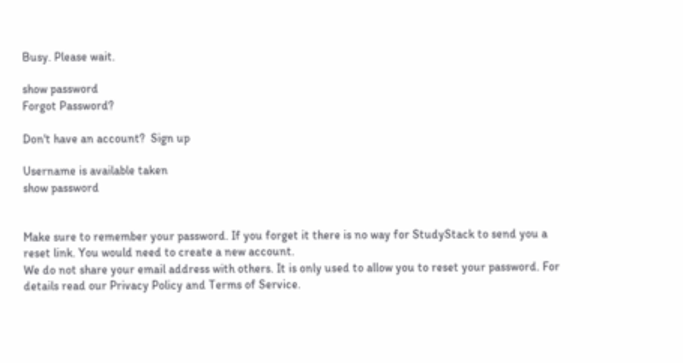Busy. Please wait.

show password
Forgot Password?

Don't have an account?  Sign up

Username is available taken
show password


Make sure to remember your password. If you forget it there is no way for StudyStack to send you a reset link. You would need to create a new account.
We do not share your email address with others. It is only used to allow you to reset your password. For details read our Privacy Policy and Terms of Service.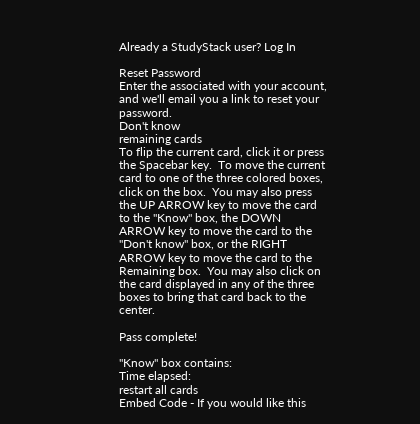Already a StudyStack user? Log In

Reset Password
Enter the associated with your account, and we'll email you a link to reset your password.
Don't know
remaining cards
To flip the current card, click it or press the Spacebar key.  To move the current card to one of the three colored boxes, click on the box.  You may also press the UP ARROW key to move the card to the "Know" box, the DOWN ARROW key to move the card to the "Don't know" box, or the RIGHT ARROW key to move the card to the Remaining box.  You may also click on the card displayed in any of the three boxes to bring that card back to the center.

Pass complete!

"Know" box contains:
Time elapsed:
restart all cards
Embed Code - If you would like this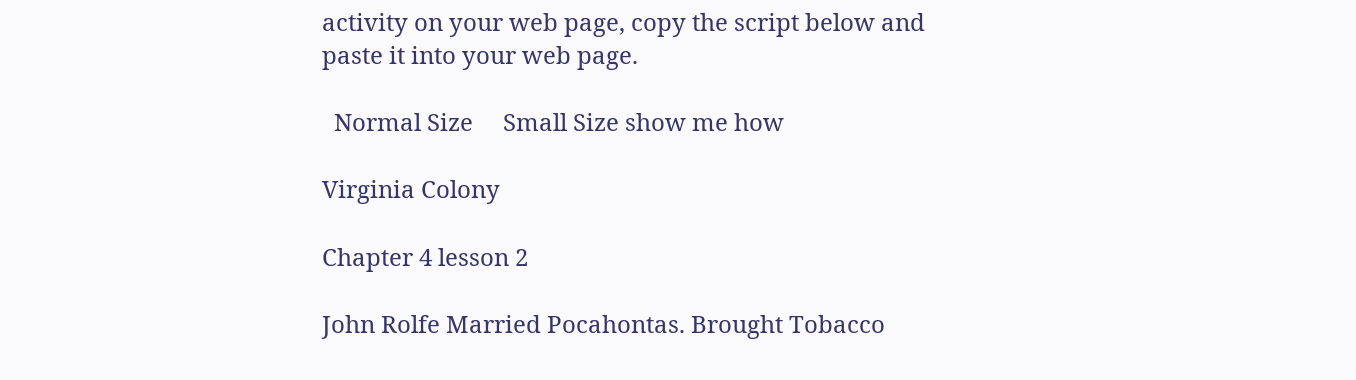activity on your web page, copy the script below and paste it into your web page.

  Normal Size     Small Size show me how

Virginia Colony

Chapter 4 lesson 2

John Rolfe Married Pocahontas. Brought Tobacco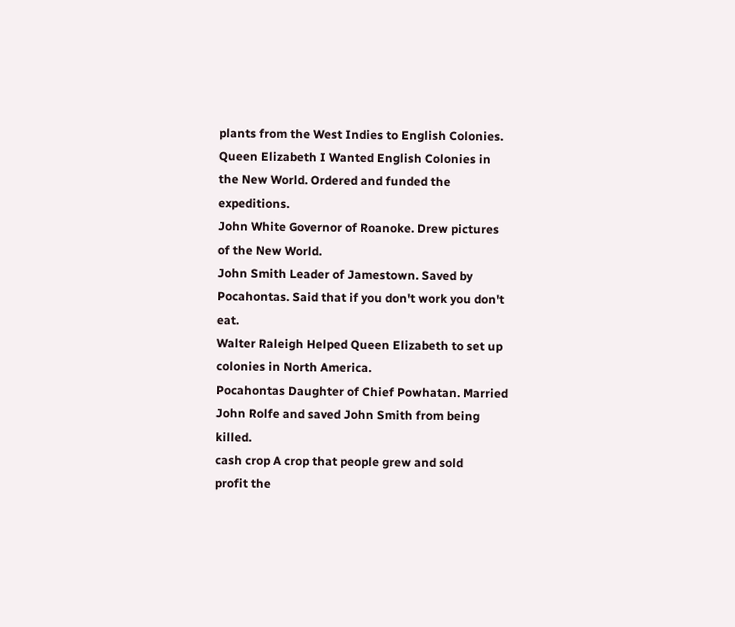plants from the West Indies to English Colonies.
Queen Elizabeth I Wanted English Colonies in the New World. Ordered and funded the expeditions.
John White Governor of Roanoke. Drew pictures of the New World.
John Smith Leader of Jamestown. Saved by Pocahontas. Said that if you don't work you don't eat.
Walter Raleigh Helped Queen Elizabeth to set up colonies in North America.
Pocahontas Daughter of Chief Powhatan. Married John Rolfe and saved John Smith from being killed.
cash crop A crop that people grew and sold
profit the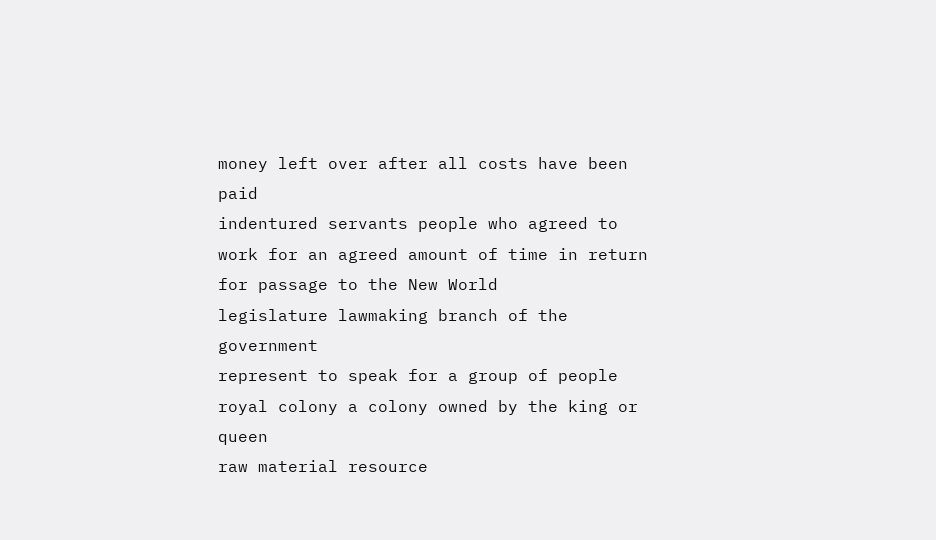money left over after all costs have been paid
indentured servants people who agreed to work for an agreed amount of time in return for passage to the New World
legislature lawmaking branch of the government
represent to speak for a group of people
royal colony a colony owned by the king or queen
raw material resource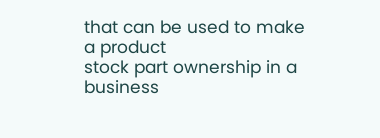that can be used to make a product
stock part ownership in a business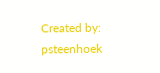Created by: psteenhoek